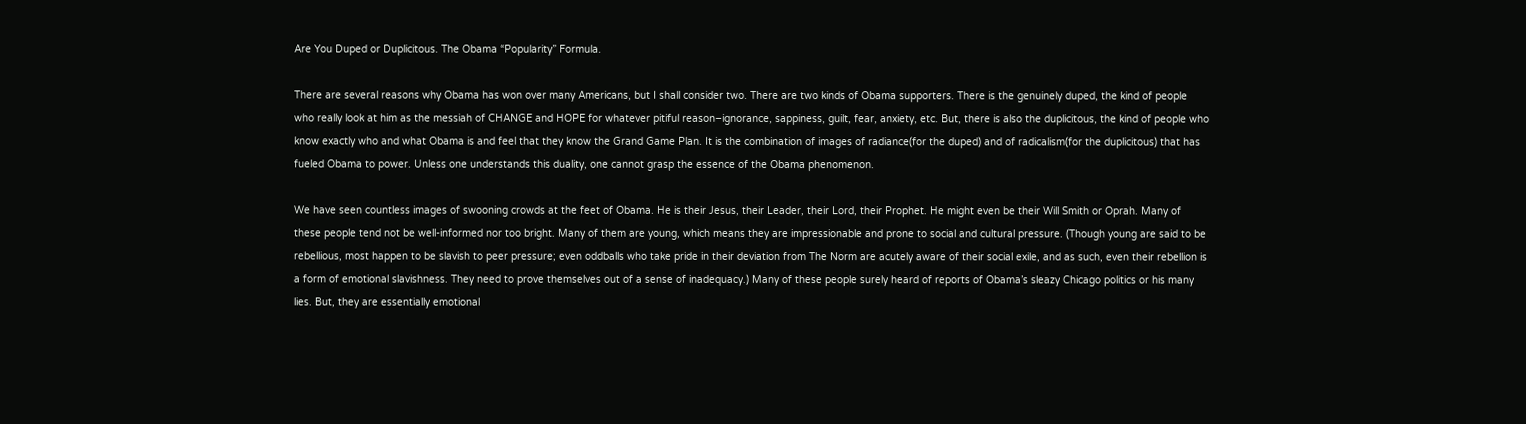Are You Duped or Duplicitous. The Obama “Popularity” Formula.

There are several reasons why Obama has won over many Americans, but I shall consider two. There are two kinds of Obama supporters. There is the genuinely duped, the kind of people who really look at him as the messiah of CHANGE and HOPE for whatever pitiful reason–ignorance, sappiness, guilt, fear, anxiety, etc. But, there is also the duplicitous, the kind of people who know exactly who and what Obama is and feel that they know the Grand Game Plan. It is the combination of images of radiance(for the duped) and of radicalism(for the duplicitous) that has fueled Obama to power. Unless one understands this duality, one cannot grasp the essence of the Obama phenomenon.

We have seen countless images of swooning crowds at the feet of Obama. He is their Jesus, their Leader, their Lord, their Prophet. He might even be their Will Smith or Oprah. Many of these people tend not be well-informed nor too bright. Many of them are young, which means they are impressionable and prone to social and cultural pressure. (Though young are said to be rebellious, most happen to be slavish to peer pressure; even oddballs who take pride in their deviation from The Norm are acutely aware of their social exile, and as such, even their rebellion is a form of emotional slavishness. They need to prove themselves out of a sense of inadequacy.) Many of these people surely heard of reports of Obama’s sleazy Chicago politics or his many lies. But, they are essentially emotional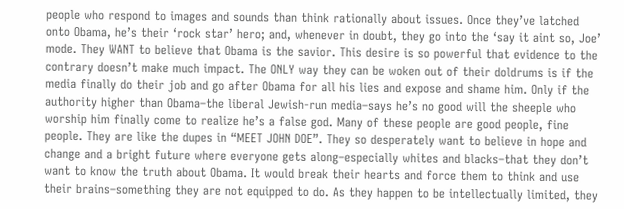people who respond to images and sounds than think rationally about issues. Once they’ve latched onto Obama, he’s their ‘rock star’ hero; and, whenever in doubt, they go into the ‘say it aint so, Joe’ mode. They WANT to believe that Obama is the savior. This desire is so powerful that evidence to the contrary doesn’t make much impact. The ONLY way they can be woken out of their doldrums is if the media finally do their job and go after Obama for all his lies and expose and shame him. Only if the authority higher than Obama–the liberal Jewish-run media–says he’s no good will the sheeple who worship him finally come to realize he’s a false god. Many of these people are good people, fine people. They are like the dupes in “MEET JOHN DOE”. They so desperately want to believe in hope and change and a bright future where everyone gets along–especially whites and blacks–that they don’t want to know the truth about Obama. It would break their hearts and force them to think and use their brains–something they are not equipped to do. As they happen to be intellectually limited, they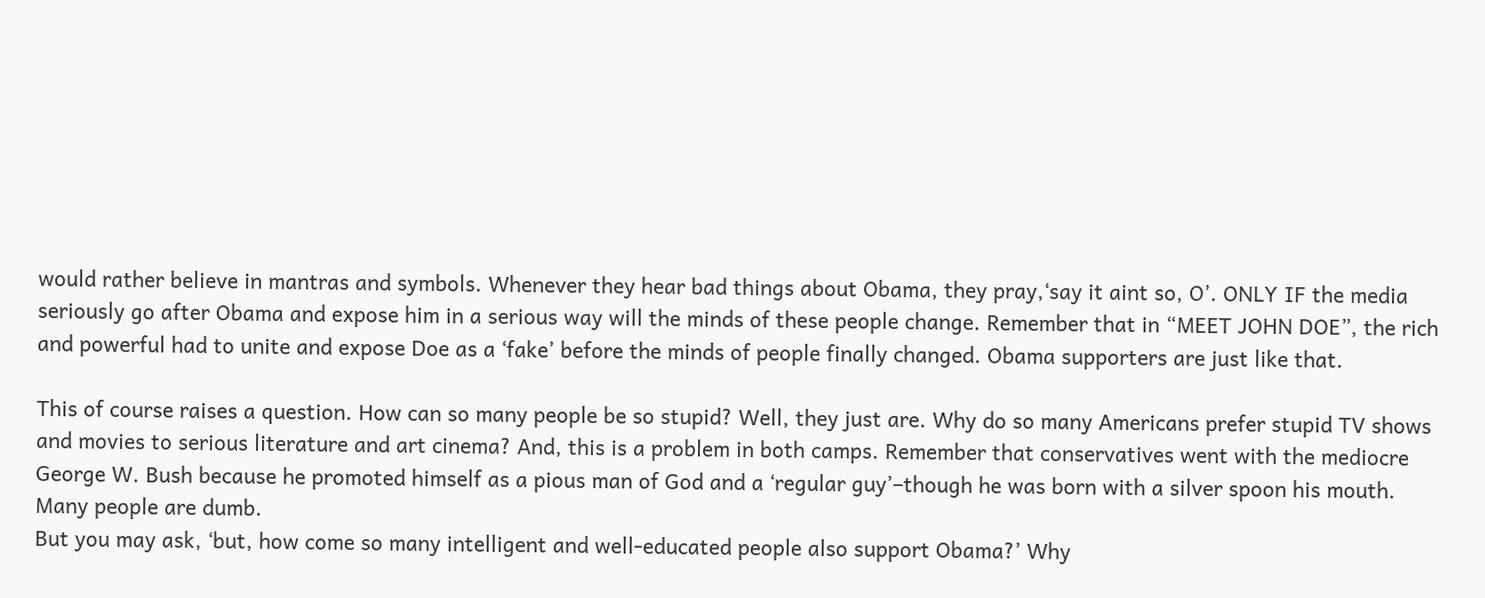would rather believe in mantras and symbols. Whenever they hear bad things about Obama, they pray,‘say it aint so, O’. ONLY IF the media seriously go after Obama and expose him in a serious way will the minds of these people change. Remember that in “MEET JOHN DOE”, the rich and powerful had to unite and expose Doe as a ‘fake’ before the minds of people finally changed. Obama supporters are just like that.

This of course raises a question. How can so many people be so stupid? Well, they just are. Why do so many Americans prefer stupid TV shows and movies to serious literature and art cinema? And, this is a problem in both camps. Remember that conservatives went with the mediocre George W. Bush because he promoted himself as a pious man of God and a ‘regular guy’–though he was born with a silver spoon his mouth. Many people are dumb.
But you may ask, ‘but, how come so many intelligent and well-educated people also support Obama?’ Why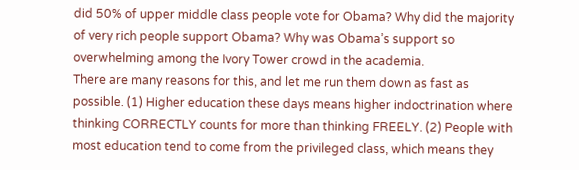did 50% of upper middle class people vote for Obama? Why did the majority of very rich people support Obama? Why was Obama’s support so overwhelming among the Ivory Tower crowd in the academia.
There are many reasons for this, and let me run them down as fast as possible. (1) Higher education these days means higher indoctrination where thinking CORRECTLY counts for more than thinking FREELY. (2) People with most education tend to come from the privileged class, which means they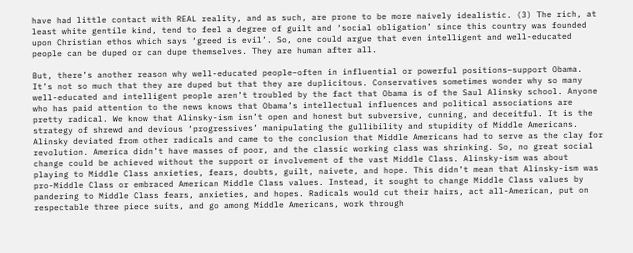have had little contact with REAL reality, and as such, are prone to be more naively idealistic. (3) The rich, at least white gentile kind, tend to feel a degree of guilt and ‘social obligation’ since this country was founded upon Christian ethos which says ‘greed is evil’. So, one could argue that even intelligent and well-educated people can be duped or can dupe themselves. They are human after all.

But, there’s another reason why well-educated people–often in influential or powerful positions–support Obama. It’s not so much that they are duped but that they are duplicitous. Conservatives sometimes wonder why so many well-educated and intelligent people aren’t troubled by the fact that Obama is of the Saul Alinsky school. Anyone who has paid attention to the news knows that Obama’s intellectual influences and political associations are pretty radical. We know that Alinsky-ism isn’t open and honest but subversive, cunning, and deceitful. It is the strategy of shrewd and devious ‘progressives’ manipulating the gullibility and stupidity of Middle Americans. Alinsky deviated from other radicals and came to the conclusion that Middle Americans had to serve as the clay for revolution. America didn’t have masses of poor, and the classic working class was shrinking. So, no great social change could be achieved without the support or involvement of the vast Middle Class. Alinsky-ism was about playing to Middle Class anxieties, fears, doubts, guilt, naivete, and hope. This didn’t mean that Alinsky-ism was pro-Middle Class or embraced American Middle Class values. Instead, it sought to change Middle Class values by pandering to Middle Class fears, anxieties, and hopes. Radicals would cut their hairs, act all-American, put on respectable three piece suits, and go among Middle Americans, work through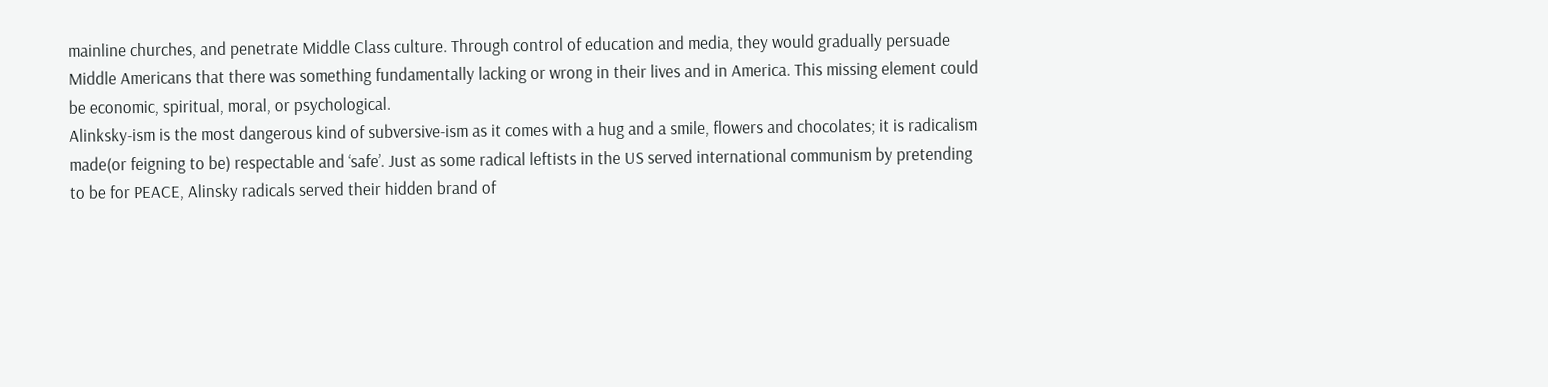mainline churches, and penetrate Middle Class culture. Through control of education and media, they would gradually persuade Middle Americans that there was something fundamentally lacking or wrong in their lives and in America. This missing element could be economic, spiritual, moral, or psychological.
Alinksky-ism is the most dangerous kind of subversive-ism as it comes with a hug and a smile, flowers and chocolates; it is radicalism made(or feigning to be) respectable and ‘safe’. Just as some radical leftists in the US served international communism by pretending to be for PEACE, Alinsky radicals served their hidden brand of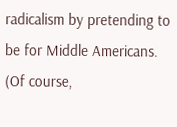radicalism by pretending to be for Middle Americans. (Of course,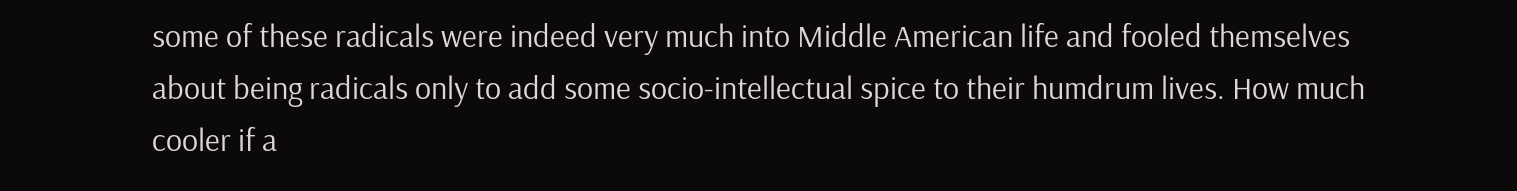some of these radicals were indeed very much into Middle American life and fooled themselves about being radicals only to add some socio-intellectual spice to their humdrum lives. How much cooler if a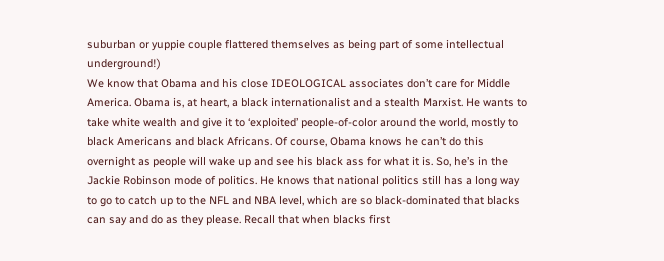suburban or yuppie couple flattered themselves as being part of some intellectual underground!)
We know that Obama and his close IDEOLOGICAL associates don’t care for Middle America. Obama is, at heart, a black internationalist and a stealth Marxist. He wants to take white wealth and give it to ‘exploited’ people-of-color around the world, mostly to black Americans and black Africans. Of course, Obama knows he can’t do this overnight as people will wake up and see his black ass for what it is. So, he’s in the Jackie Robinson mode of politics. He knows that national politics still has a long way to go to catch up to the NFL and NBA level, which are so black-dominated that blacks can say and do as they please. Recall that when blacks first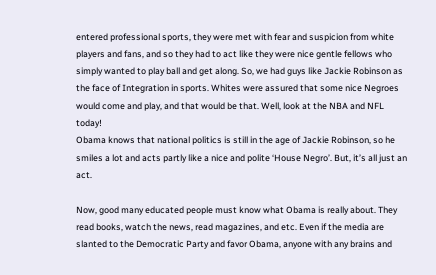entered professional sports, they were met with fear and suspicion from white players and fans, and so they had to act like they were nice gentle fellows who simply wanted to play ball and get along. So, we had guys like Jackie Robinson as the face of Integration in sports. Whites were assured that some nice Negroes would come and play, and that would be that. Well, look at the NBA and NFL today!
Obama knows that national politics is still in the age of Jackie Robinson, so he smiles a lot and acts partly like a nice and polite ‘House Negro’. But, it’s all just an act.

Now, good many educated people must know what Obama is really about. They read books, watch the news, read magazines, and etc. Even if the media are slanted to the Democratic Party and favor Obama, anyone with any brains and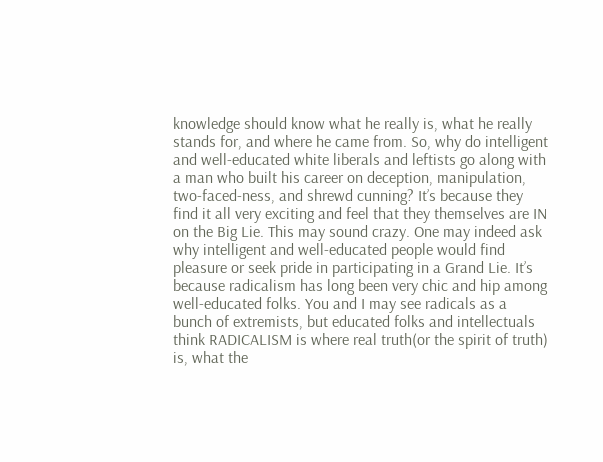knowledge should know what he really is, what he really stands for, and where he came from. So, why do intelligent and well-educated white liberals and leftists go along with a man who built his career on deception, manipulation, two-faced-ness, and shrewd cunning? It’s because they find it all very exciting and feel that they themselves are IN on the Big Lie. This may sound crazy. One may indeed ask why intelligent and well-educated people would find pleasure or seek pride in participating in a Grand Lie. It’s because radicalism has long been very chic and hip among well-educated folks. You and I may see radicals as a bunch of extremists, but educated folks and intellectuals think RADICALISM is where real truth(or the spirit of truth) is, what the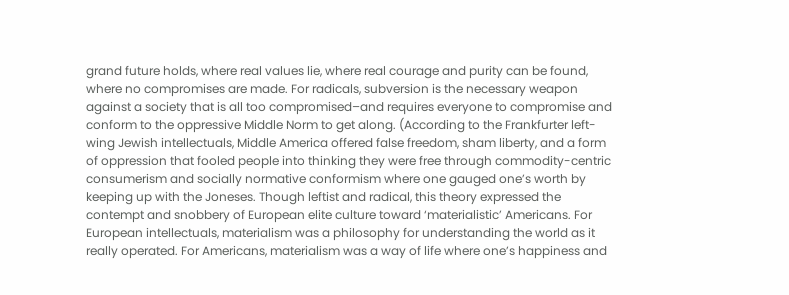grand future holds, where real values lie, where real courage and purity can be found, where no compromises are made. For radicals, subversion is the necessary weapon against a society that is all too compromised–and requires everyone to compromise and conform to the oppressive Middle Norm to get along. (According to the Frankfurter left-wing Jewish intellectuals, Middle America offered false freedom, sham liberty, and a form of oppression that fooled people into thinking they were free through commodity-centric consumerism and socially normative conformism where one gauged one’s worth by keeping up with the Joneses. Though leftist and radical, this theory expressed the contempt and snobbery of European elite culture toward ‘materialistic’ Americans. For European intellectuals, materialism was a philosophy for understanding the world as it really operated. For Americans, materialism was a way of life where one’s happiness and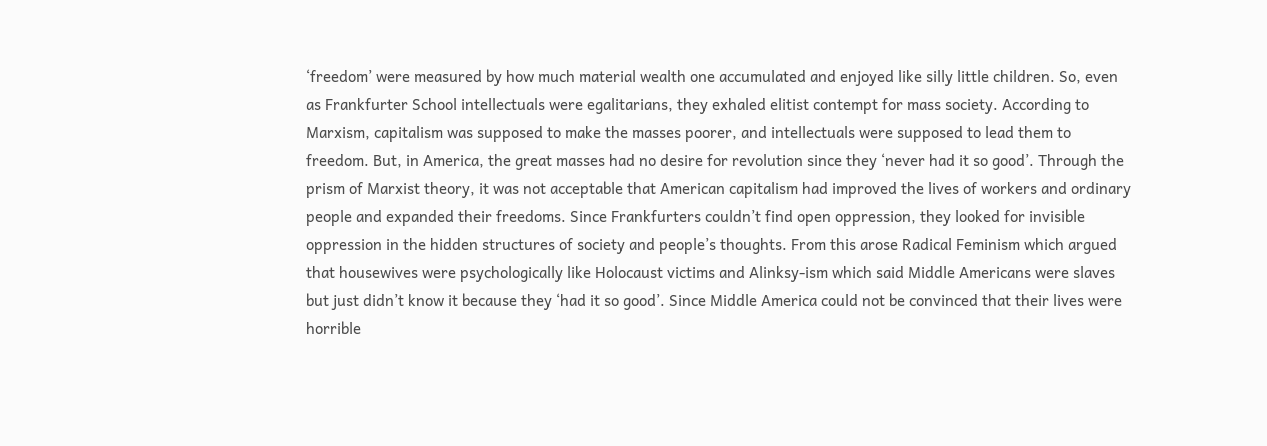‘freedom’ were measured by how much material wealth one accumulated and enjoyed like silly little children. So, even as Frankfurter School intellectuals were egalitarians, they exhaled elitist contempt for mass society. According to Marxism, capitalism was supposed to make the masses poorer, and intellectuals were supposed to lead them to freedom. But, in America, the great masses had no desire for revolution since they ‘never had it so good’. Through the prism of Marxist theory, it was not acceptable that American capitalism had improved the lives of workers and ordinary people and expanded their freedoms. Since Frankfurters couldn’t find open oppression, they looked for invisible oppression in the hidden structures of society and people’s thoughts. From this arose Radical Feminism which argued that housewives were psychologically like Holocaust victims and Alinksy-ism which said Middle Americans were slaves but just didn’t know it because they ‘had it so good’. Since Middle America could not be convinced that their lives were horrible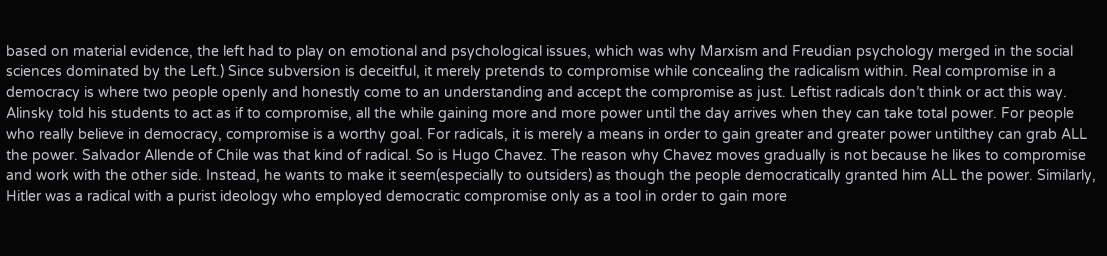based on material evidence, the left had to play on emotional and psychological issues, which was why Marxism and Freudian psychology merged in the social sciences dominated by the Left.) Since subversion is deceitful, it merely pretends to compromise while concealing the radicalism within. Real compromise in a democracy is where two people openly and honestly come to an understanding and accept the compromise as just. Leftist radicals don’t think or act this way. Alinsky told his students to act as if to compromise, all the while gaining more and more power until the day arrives when they can take total power. For people who really believe in democracy, compromise is a worthy goal. For radicals, it is merely a means in order to gain greater and greater power untilthey can grab ALL the power. Salvador Allende of Chile was that kind of radical. So is Hugo Chavez. The reason why Chavez moves gradually is not because he likes to compromise and work with the other side. Instead, he wants to make it seem(especially to outsiders) as though the people democratically granted him ALL the power. Similarly, Hitler was a radical with a purist ideology who employed democratic compromise only as a tool in order to gain more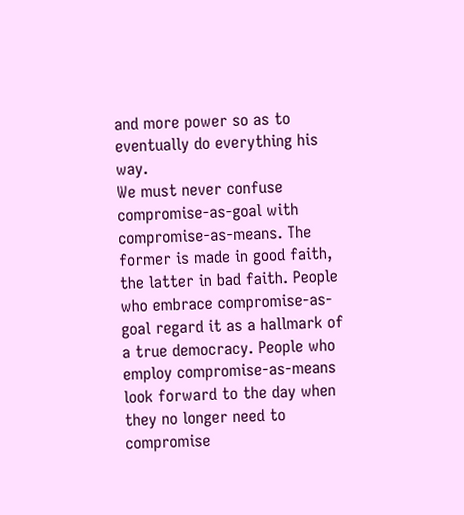and more power so as to eventually do everything his way.
We must never confuse compromise-as-goal with compromise-as-means. The former is made in good faith, the latter in bad faith. People who embrace compromise-as-goal regard it as a hallmark of a true democracy. People who employ compromise-as-means look forward to the day when they no longer need to compromise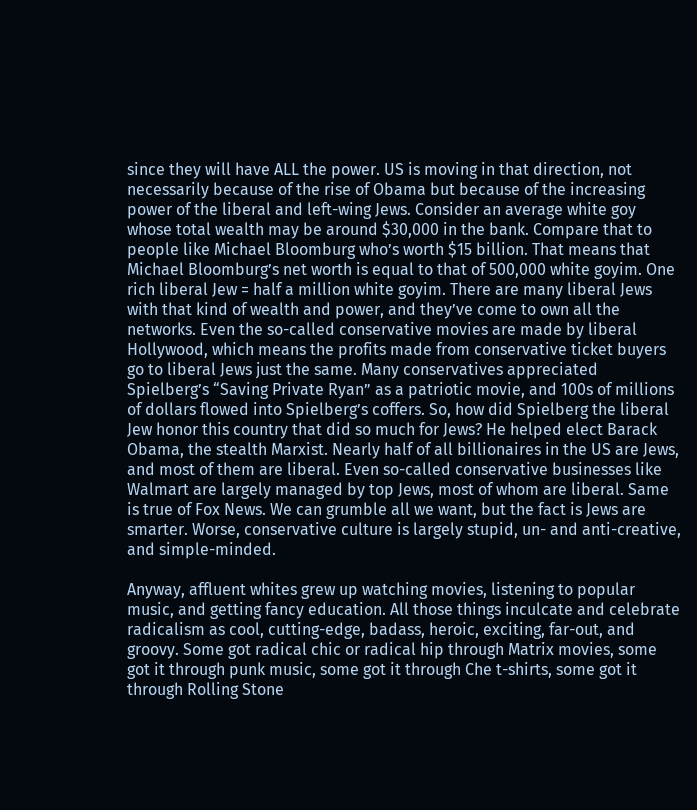since they will have ALL the power. US is moving in that direction, not necessarily because of the rise of Obama but because of the increasing power of the liberal and left-wing Jews. Consider an average white goy whose total wealth may be around $30,000 in the bank. Compare that to people like Michael Bloomburg who’s worth $15 billion. That means that Michael Bloomburg’s net worth is equal to that of 500,000 white goyim. One rich liberal Jew = half a million white goyim. There are many liberal Jews with that kind of wealth and power, and they’ve come to own all the networks. Even the so-called conservative movies are made by liberal Hollywood, which means the profits made from conservative ticket buyers go to liberal Jews just the same. Many conservatives appreciated Spielberg’s “Saving Private Ryan” as a patriotic movie, and 100s of millions of dollars flowed into Spielberg’s coffers. So, how did Spielberg the liberal Jew honor this country that did so much for Jews? He helped elect Barack Obama, the stealth Marxist. Nearly half of all billionaires in the US are Jews, and most of them are liberal. Even so-called conservative businesses like Walmart are largely managed by top Jews, most of whom are liberal. Same is true of Fox News. We can grumble all we want, but the fact is Jews are smarter. Worse, conservative culture is largely stupid, un- and anti-creative, and simple-minded.

Anyway, affluent whites grew up watching movies, listening to popular music, and getting fancy education. All those things inculcate and celebrate radicalism as cool, cutting-edge, badass, heroic, exciting, far-out, and groovy. Some got radical chic or radical hip through Matrix movies, some got it through punk music, some got it through Che t-shirts, some got it through Rolling Stone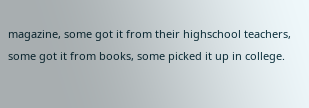magazine, some got it from their highschool teachers, some got it from books, some picked it up in college.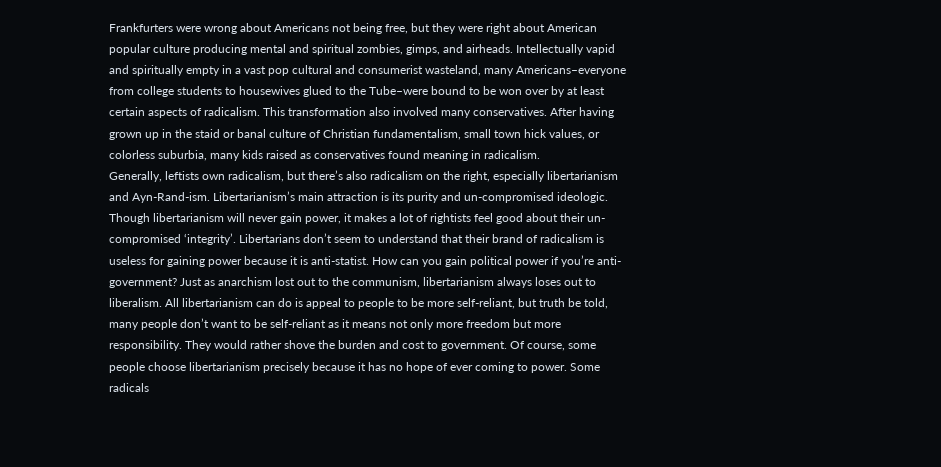Frankfurters were wrong about Americans not being free, but they were right about American popular culture producing mental and spiritual zombies, gimps, and airheads. Intellectually vapid and spiritually empty in a vast pop cultural and consumerist wasteland, many Americans–everyone from college students to housewives glued to the Tube–were bound to be won over by at least certain aspects of radicalism. This transformation also involved many conservatives. After having grown up in the staid or banal culture of Christian fundamentalism, small town hick values, or colorless suburbia, many kids raised as conservatives found meaning in radicalism.
Generally, leftists own radicalism, but there’s also radicalism on the right, especially libertarianism and Ayn-Rand-ism. Libertarianism’s main attraction is its purity and un-compromised ideologic. Though libertarianism will never gain power, it makes a lot of rightists feel good about their un-compromised ‘integrity’. Libertarians don’t seem to understand that their brand of radicalism is useless for gaining power because it is anti-statist. How can you gain political power if you’re anti-government? Just as anarchism lost out to the communism, libertarianism always loses out to liberalism. All libertarianism can do is appeal to people to be more self-reliant, but truth be told, many people don’t want to be self-reliant as it means not only more freedom but more responsibility. They would rather shove the burden and cost to government. Of course, some people choose libertarianism precisely because it has no hope of ever coming to power. Some radicals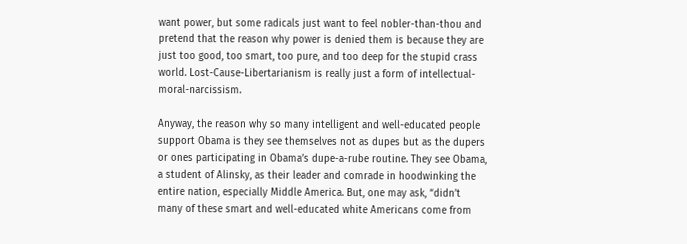want power, but some radicals just want to feel nobler-than-thou and pretend that the reason why power is denied them is because they are just too good, too smart, too pure, and too deep for the stupid crass world. Lost-Cause-Libertarianism is really just a form of intellectual-moral-narcissism.

Anyway, the reason why so many intelligent and well-educated people support Obama is they see themselves not as dupes but as the dupers or ones participating in Obama’s dupe-a-rube routine. They see Obama, a student of Alinsky, as their leader and comrade in hoodwinking the entire nation, especially Middle America. But, one may ask, “didn’t many of these smart and well-educated white Americans come from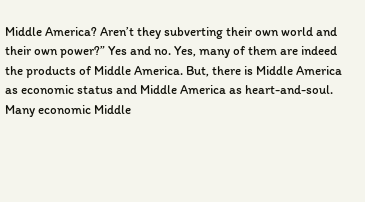Middle America? Aren’t they subverting their own world and their own power?” Yes and no. Yes, many of them are indeed the products of Middle America. But, there is Middle America as economic status and Middle America as heart-and-soul. Many economic Middle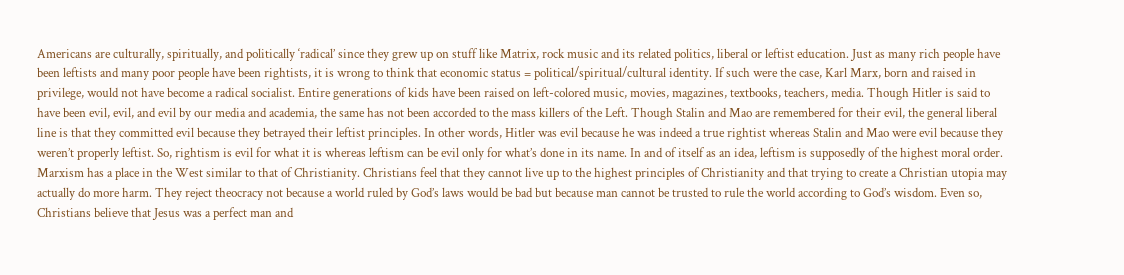Americans are culturally, spiritually, and politically ‘radical’ since they grew up on stuff like Matrix, rock music and its related politics, liberal or leftist education. Just as many rich people have been leftists and many poor people have been rightists, it is wrong to think that economic status = political/spiritual/cultural identity. If such were the case, Karl Marx, born and raised in privilege, would not have become a radical socialist. Entire generations of kids have been raised on left-colored music, movies, magazines, textbooks, teachers, media. Though Hitler is said to have been evil, evil, and evil by our media and academia, the same has not been accorded to the mass killers of the Left. Though Stalin and Mao are remembered for their evil, the general liberal line is that they committed evil because they betrayed their leftist principles. In other words, Hitler was evil because he was indeed a true rightist whereas Stalin and Mao were evil because they weren’t properly leftist. So, rightism is evil for what it is whereas leftism can be evil only for what’s done in its name. In and of itself as an idea, leftism is supposedly of the highest moral order.
Marxism has a place in the West similar to that of Christianity. Christians feel that they cannot live up to the highest principles of Christianity and that trying to create a Christian utopia may actually do more harm. They reject theocracy not because a world ruled by God’s laws would be bad but because man cannot be trusted to rule the world according to God’s wisdom. Even so, Christians believe that Jesus was a perfect man and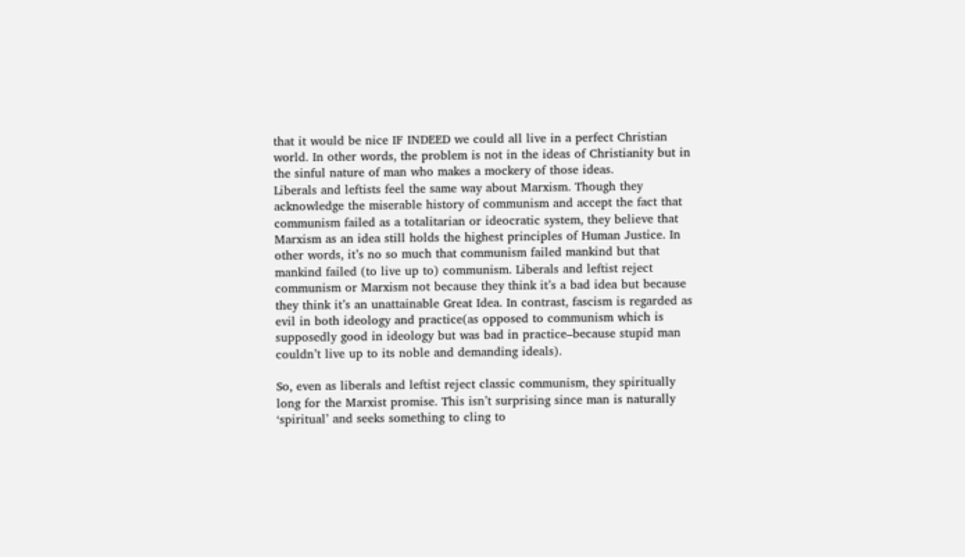that it would be nice IF INDEED we could all live in a perfect Christian world. In other words, the problem is not in the ideas of Christianity but in the sinful nature of man who makes a mockery of those ideas.
Liberals and leftists feel the same way about Marxism. Though they acknowledge the miserable history of communism and accept the fact that communism failed as a totalitarian or ideocratic system, they believe that Marxism as an idea still holds the highest principles of Human Justice. In other words, it’s no so much that communism failed mankind but that mankind failed (to live up to) communism. Liberals and leftist reject communism or Marxism not because they think it’s a bad idea but because they think it’s an unattainable Great Idea. In contrast, fascism is regarded as evil in both ideology and practice(as opposed to communism which is supposedly good in ideology but was bad in practice–because stupid man couldn’t live up to its noble and demanding ideals).

So, even as liberals and leftist reject classic communism, they spiritually long for the Marxist promise. This isn’t surprising since man is naturally ‘spiritual’ and seeks something to cling to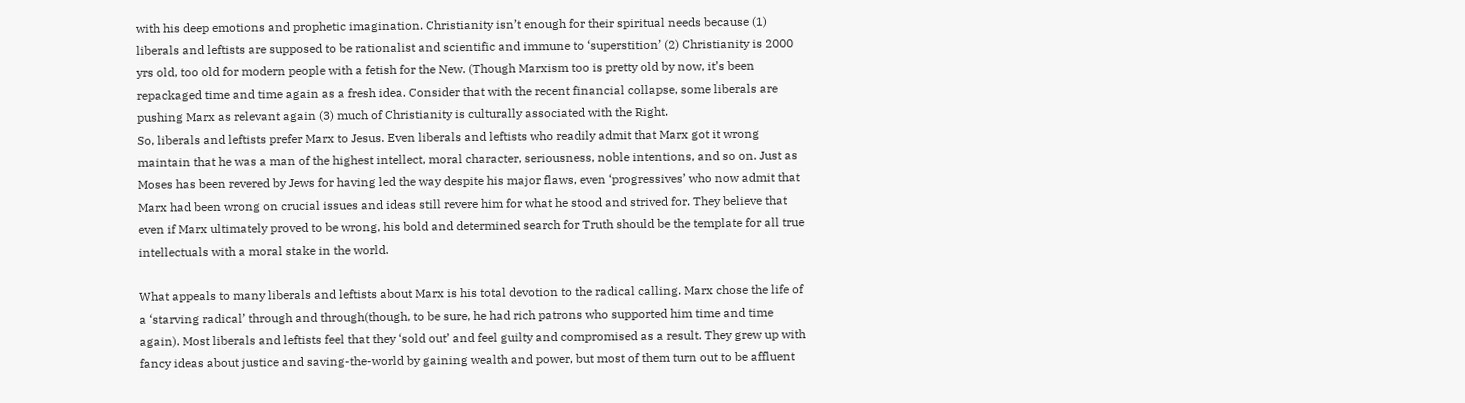with his deep emotions and prophetic imagination. Christianity isn’t enough for their spiritual needs because (1) liberals and leftists are supposed to be rationalist and scientific and immune to ‘superstition’ (2) Christianity is 2000 yrs old, too old for modern people with a fetish for the New. (Though Marxism too is pretty old by now, it’s been repackaged time and time again as a fresh idea. Consider that with the recent financial collapse, some liberals are pushing Marx as relevant again (3) much of Christianity is culturally associated with the Right.
So, liberals and leftists prefer Marx to Jesus. Even liberals and leftists who readily admit that Marx got it wrong maintain that he was a man of the highest intellect, moral character, seriousness, noble intentions, and so on. Just as Moses has been revered by Jews for having led the way despite his major flaws, even ‘progressives’ who now admit that Marx had been wrong on crucial issues and ideas still revere him for what he stood and strived for. They believe that even if Marx ultimately proved to be wrong, his bold and determined search for Truth should be the template for all true intellectuals with a moral stake in the world.

What appeals to many liberals and leftists about Marx is his total devotion to the radical calling. Marx chose the life of a ‘starving radical’ through and through(though, to be sure, he had rich patrons who supported him time and time again). Most liberals and leftists feel that they ‘sold out’ and feel guilty and compromised as a result. They grew up with fancy ideas about justice and saving-the-world by gaining wealth and power, but most of them turn out to be affluent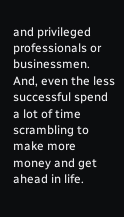and privileged professionals or businessmen. And, even the less successful spend a lot of time scrambling to make more money and get ahead in life.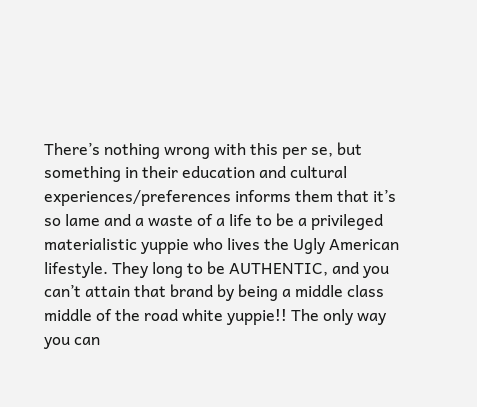There’s nothing wrong with this per se, but something in their education and cultural experiences/preferences informs them that it’s so lame and a waste of a life to be a privileged materialistic yuppie who lives the Ugly American lifestyle. They long to be AUTHENTIC, and you can’t attain that brand by being a middle class middle of the road white yuppie!! The only way you can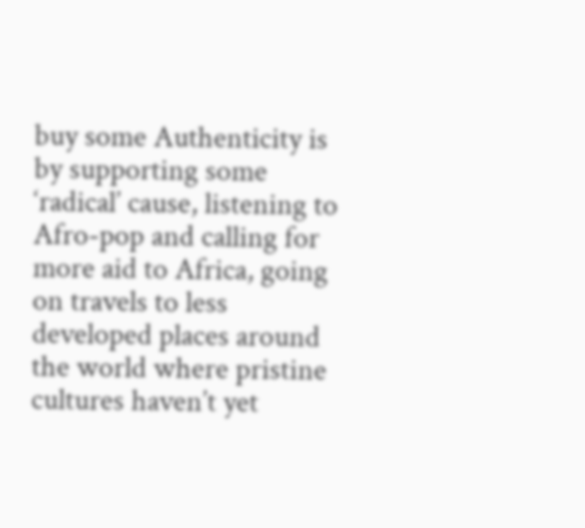buy some Authenticity is by supporting some ‘radical’ cause, listening to Afro-pop and calling for more aid to Africa, going on travels to less developed places around the world where pristine cultures haven’t yet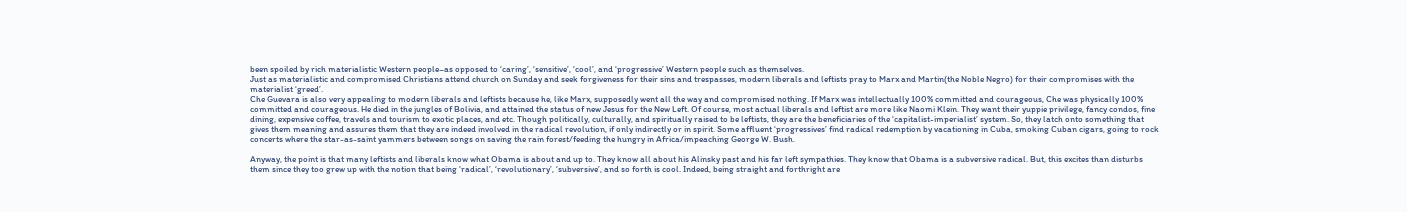been spoiled by rich materialistic Western people–as opposed to ‘caring’, ‘sensitive’, ‘cool’, and ‘progressive’ Western people such as themselves.
Just as materialistic and compromised Christians attend church on Sunday and seek forgiveness for their sins and trespasses, modern liberals and leftists pray to Marx and Martin(the Noble Negro) for their compromises with the materialist ‘greed’.
Che Guevara is also very appealing to modern liberals and leftists because he, like Marx, supposedly went all the way and compromised nothing. If Marx was intellectually 100% committed and courageous, Che was physically 100% committed and courageous. He died in the jungles of Bolivia, and attained the status of new Jesus for the New Left. Of course, most actual liberals and leftist are more like Naomi Klein. They want their yuppie privilege, fancy condos, fine dining, expensive coffee, travels and tourism to exotic places, and etc. Though politically, culturally, and spiritually raised to be leftists, they are the beneficiaries of the ‘capitalist-imperialist’ system. So, they latch onto something that gives them meaning and assures them that they are indeed involved in the radical revolution, if only indirectly or in spirit. Some affluent ‘progressives’ find radical redemption by vacationing in Cuba, smoking Cuban cigars, going to rock concerts where the star-as-saint yammers between songs on saving the rain forest/feeding the hungry in Africa/impeaching George W. Bush.

Anyway, the point is that many leftists and liberals know what Obama is about and up to. They know all about his Alinsky past and his far left sympathies. They know that Obama is a subversive radical. But, this excites than disturbs them since they too grew up with the notion that being ‘radical’, ‘revolutionary’, ‘subversive’, and so forth is cool. Indeed, being straight and forthright are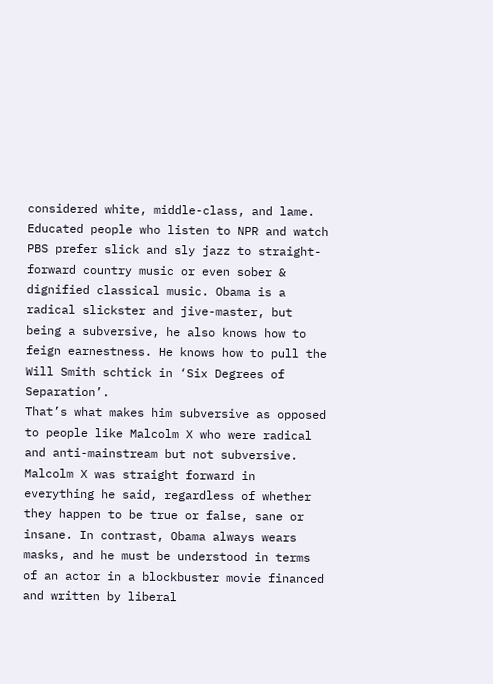considered white, middle-class, and lame. Educated people who listen to NPR and watch PBS prefer slick and sly jazz to straight-forward country music or even sober & dignified classical music. Obama is a radical slickster and jive-master, but being a subversive, he also knows how to feign earnestness. He knows how to pull the Will Smith schtick in ‘Six Degrees of Separation’.
That’s what makes him subversive as opposed to people like Malcolm X who were radical and anti-mainstream but not subversive. Malcolm X was straight forward in everything he said, regardless of whether they happen to be true or false, sane or insane. In contrast, Obama always wears masks, and he must be understood in terms of an actor in a blockbuster movie financed and written by liberal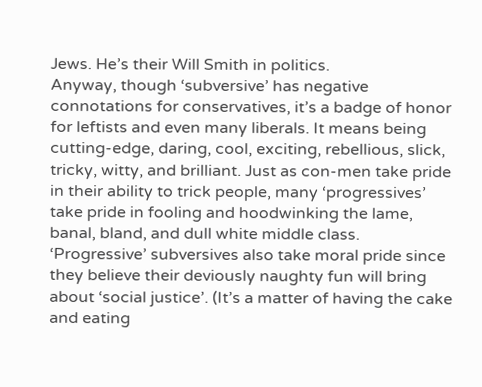Jews. He’s their Will Smith in politics.
Anyway, though ‘subversive’ has negative connotations for conservatives, it’s a badge of honor for leftists and even many liberals. It means being cutting-edge, daring, cool, exciting, rebellious, slick, tricky, witty, and brilliant. Just as con-men take pride in their ability to trick people, many ‘progressives’ take pride in fooling and hoodwinking the lame, banal, bland, and dull white middle class. ‘Progressive’ subversives also take moral pride since they believe their deviously naughty fun will bring about ‘social justice’. (It’s a matter of having the cake and eating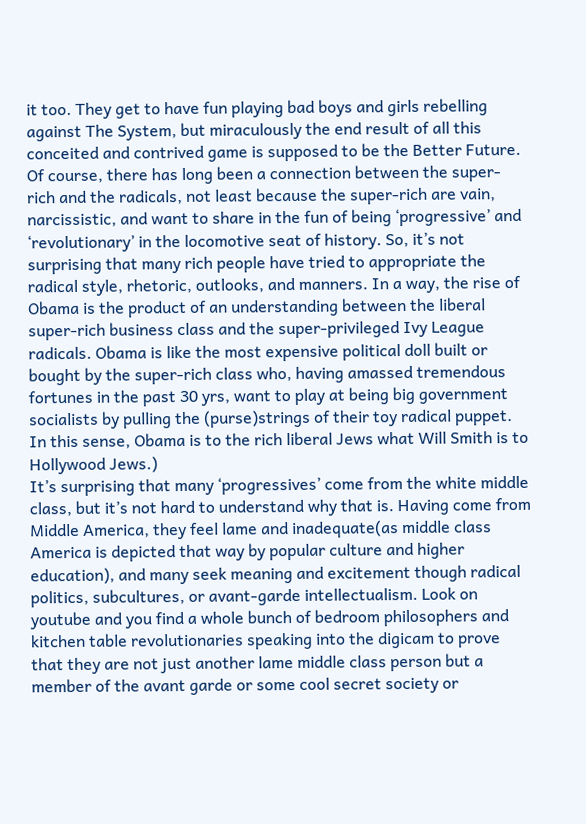it too. They get to have fun playing bad boys and girls rebelling against The System, but miraculously the end result of all this conceited and contrived game is supposed to be the Better Future. Of course, there has long been a connection between the super-rich and the radicals, not least because the super-rich are vain, narcissistic, and want to share in the fun of being ‘progressive’ and ‘revolutionary’ in the locomotive seat of history. So, it’s not surprising that many rich people have tried to appropriate the radical style, rhetoric, outlooks, and manners. In a way, the rise of Obama is the product of an understanding between the liberal super-rich business class and the super-privileged Ivy League radicals. Obama is like the most expensive political doll built or bought by the super-rich class who, having amassed tremendous fortunes in the past 30 yrs, want to play at being big government socialists by pulling the (purse)strings of their toy radical puppet. In this sense, Obama is to the rich liberal Jews what Will Smith is to Hollywood Jews.)
It’s surprising that many ‘progressives’ come from the white middle class, but it’s not hard to understand why that is. Having come from Middle America, they feel lame and inadequate(as middle class America is depicted that way by popular culture and higher education), and many seek meaning and excitement though radical politics, subcultures, or avant-garde intellectualism. Look on youtube and you find a whole bunch of bedroom philosophers and kitchen table revolutionaries speaking into the digicam to prove that they are not just another lame middle class person but a member of the avant garde or some cool secret society or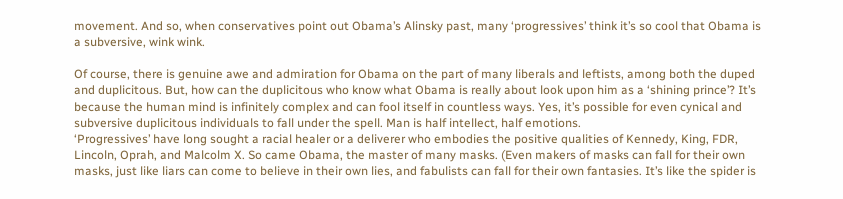movement. And so, when conservatives point out Obama’s Alinsky past, many ‘progressives’ think it’s so cool that Obama is a subversive, wink wink.

Of course, there is genuine awe and admiration for Obama on the part of many liberals and leftists, among both the duped and duplicitous. But, how can the duplicitous who know what Obama is really about look upon him as a ‘shining prince’? It’s because the human mind is infinitely complex and can fool itself in countless ways. Yes, it’s possible for even cynical and subversive duplicitous individuals to fall under the spell. Man is half intellect, half emotions.
‘Progressives’ have long sought a racial healer or a deliverer who embodies the positive qualities of Kennedy, King, FDR, Lincoln, Oprah, and Malcolm X. So came Obama, the master of many masks. (Even makers of masks can fall for their own masks, just like liars can come to believe in their own lies, and fabulists can fall for their own fantasies. It’s like the spider is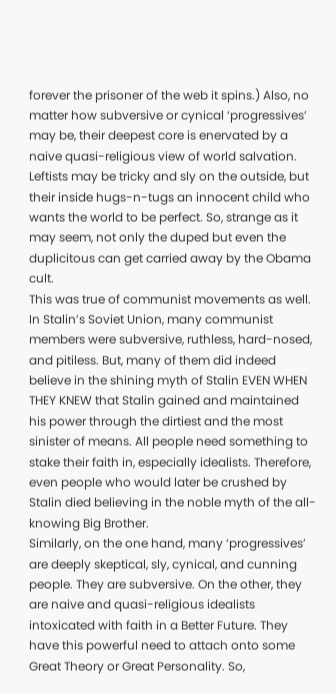forever the prisoner of the web it spins.) Also, no matter how subversive or cynical ‘progressives’ may be, their deepest core is enervated by a naive quasi-religious view of world salvation. Leftists may be tricky and sly on the outside, but their inside hugs-n-tugs an innocent child who wants the world to be perfect. So, strange as it may seem, not only the duped but even the duplicitous can get carried away by the Obama cult.
This was true of communist movements as well. In Stalin’s Soviet Union, many communist members were subversive, ruthless, hard-nosed, and pitiless. But, many of them did indeed believe in the shining myth of Stalin EVEN WHEN THEY KNEW that Stalin gained and maintained his power through the dirtiest and the most sinister of means. All people need something to stake their faith in, especially idealists. Therefore, even people who would later be crushed by Stalin died believing in the noble myth of the all-knowing Big Brother.
Similarly, on the one hand, many ‘progressives’ are deeply skeptical, sly, cynical, and cunning people. They are subversive. On the other, they are naive and quasi-religious idealists intoxicated with faith in a Better Future. They have this powerful need to attach onto some Great Theory or Great Personality. So,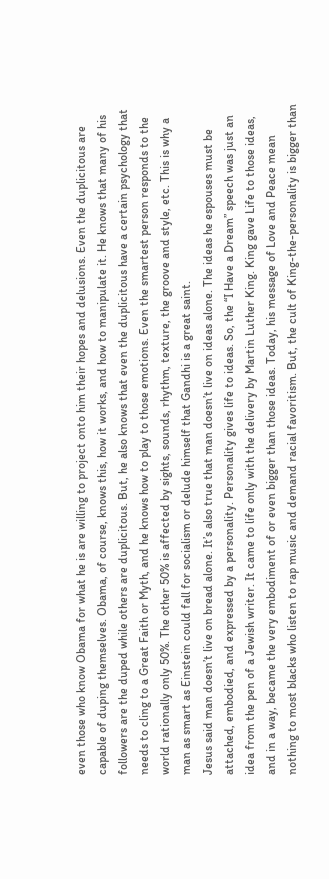even those who know Obama for what he is are willing to project onto him their hopes and delusions. Even the duplicitous are capable of duping themselves. Obama, of course, knows this, how it works, and how to manipulate it. He knows that many of his followers are the duped while others are duplicitous. But, he also knows that even the duplicitous have a certain psychology that needs to cling to a Great Faith or Myth, and he knows how to play to those emotions. Even the smartest person responds to the world rationally only 50%. The other 50% is affected by sights, sounds, rhythm, texture, the groove and style, etc. This is why a man as smart as Einstein could fall for socialism or delude himself that Gandhi is a great saint.
Jesus said man doesn’t live on bread alone. It’s also true that man doesn’t live on ideas alone. The ideas he espouses must be attached, embodied, and expressed by a personality. Personality gives life to ideas. So, the “I Have a Dream” speech was just an idea from the pen of a Jewish writer. It came to life only with the delivery by Martin Luther King. King gave Life to those ideas, and in a way, became the very embodiment of or even bigger than those ideas. Today, his message of Love and Peace mean nothing to most blacks who listen to rap music and demand racial favoritism. But, the cult of King-the-personality is bigger than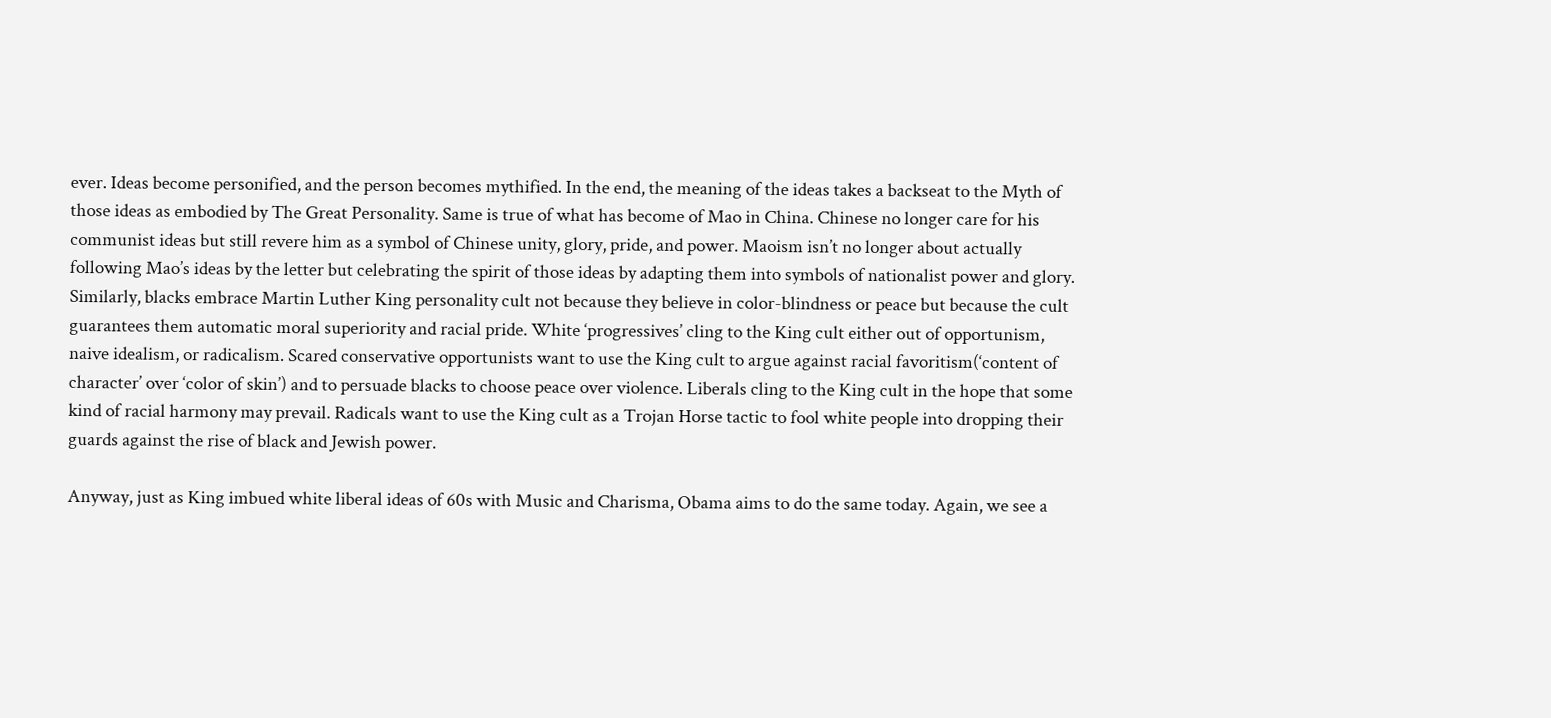ever. Ideas become personified, and the person becomes mythified. In the end, the meaning of the ideas takes a backseat to the Myth of those ideas as embodied by The Great Personality. Same is true of what has become of Mao in China. Chinese no longer care for his communist ideas but still revere him as a symbol of Chinese unity, glory, pride, and power. Maoism isn’t no longer about actually following Mao’s ideas by the letter but celebrating the spirit of those ideas by adapting them into symbols of nationalist power and glory.
Similarly, blacks embrace Martin Luther King personality cult not because they believe in color-blindness or peace but because the cult guarantees them automatic moral superiority and racial pride. White ‘progressives’ cling to the King cult either out of opportunism, naive idealism, or radicalism. Scared conservative opportunists want to use the King cult to argue against racial favoritism(‘content of character’ over ‘color of skin’) and to persuade blacks to choose peace over violence. Liberals cling to the King cult in the hope that some kind of racial harmony may prevail. Radicals want to use the King cult as a Trojan Horse tactic to fool white people into dropping their guards against the rise of black and Jewish power.

Anyway, just as King imbued white liberal ideas of 60s with Music and Charisma, Obama aims to do the same today. Again, we see a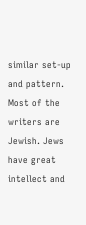similar set-up and pattern. Most of the writers are Jewish. Jews have great intellect and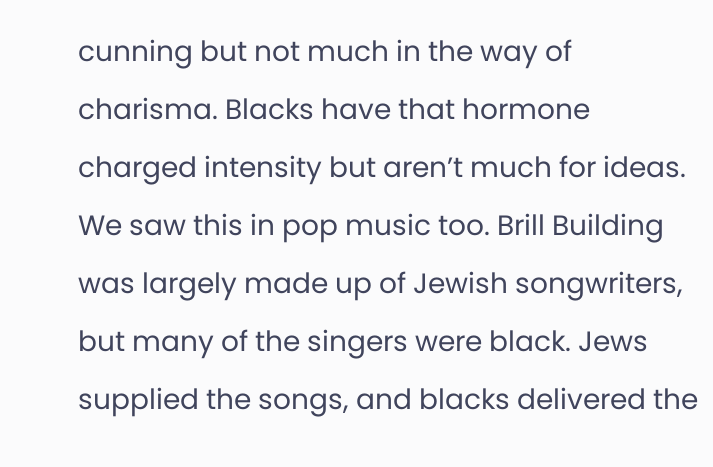cunning but not much in the way of charisma. Blacks have that hormone charged intensity but aren’t much for ideas. We saw this in pop music too. Brill Building was largely made up of Jewish songwriters, but many of the singers were black. Jews supplied the songs, and blacks delivered the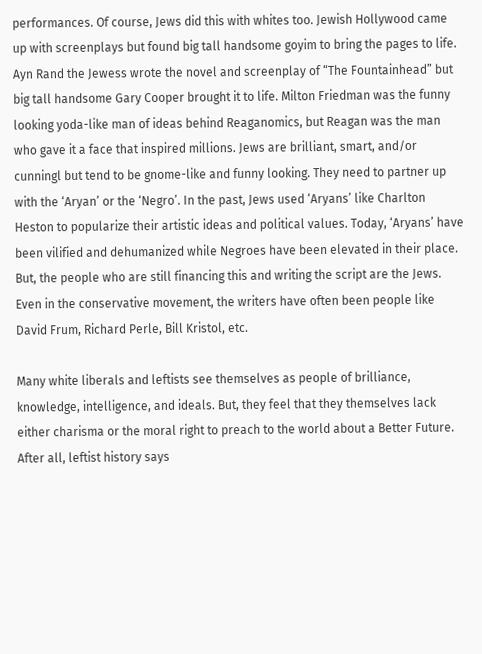performances. Of course, Jews did this with whites too. Jewish Hollywood came up with screenplays but found big tall handsome goyim to bring the pages to life. Ayn Rand the Jewess wrote the novel and screenplay of “The Fountainhead” but big tall handsome Gary Cooper brought it to life. Milton Friedman was the funny looking yoda-like man of ideas behind Reaganomics, but Reagan was the man who gave it a face that inspired millions. Jews are brilliant, smart, and/or cunningl but tend to be gnome-like and funny looking. They need to partner up with the ‘Aryan’ or the ‘Negro’. In the past, Jews used ‘Aryans’ like Charlton Heston to popularize their artistic ideas and political values. Today, ‘Aryans’ have been vilified and dehumanized while Negroes have been elevated in their place. But, the people who are still financing this and writing the script are the Jews. Even in the conservative movement, the writers have often been people like David Frum, Richard Perle, Bill Kristol, etc.

Many white liberals and leftists see themselves as people of brilliance, knowledge, intelligence, and ideals. But, they feel that they themselves lack either charisma or the moral right to preach to the world about a Better Future. After all, leftist history says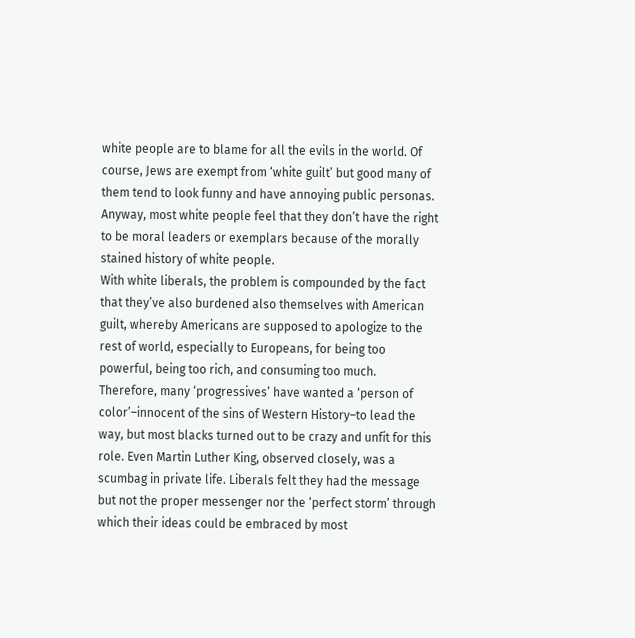white people are to blame for all the evils in the world. Of course, Jews are exempt from ‘white guilt’ but good many of them tend to look funny and have annoying public personas. Anyway, most white people feel that they don’t have the right to be moral leaders or exemplars because of the morally stained history of white people.
With white liberals, the problem is compounded by the fact that they’ve also burdened also themselves with American guilt, whereby Americans are supposed to apologize to the rest of world, especially to Europeans, for being too powerful, being too rich, and consuming too much.
Therefore, many ‘progressives’ have wanted a ‘person of color’–innocent of the sins of Western History–to lead the way, but most blacks turned out to be crazy and unfit for this role. Even Martin Luther King, observed closely, was a scumbag in private life. Liberals felt they had the message but not the proper messenger nor the ‘perfect storm’ through which their ideas could be embraced by most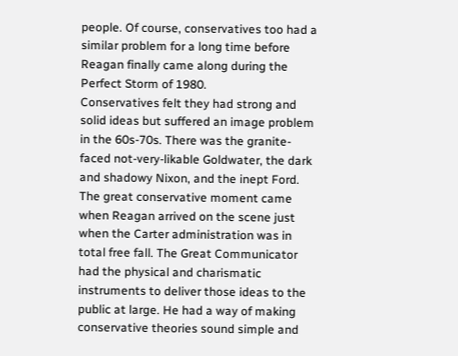people. Of course, conservatives too had a similar problem for a long time before Reagan finally came along during the Perfect Storm of 1980.
Conservatives felt they had strong and solid ideas but suffered an image problem in the 60s-70s. There was the granite-faced not-very-likable Goldwater, the dark and shadowy Nixon, and the inept Ford. The great conservative moment came when Reagan arrived on the scene just when the Carter administration was in total free fall. The Great Communicator had the physical and charismatic instruments to deliver those ideas to the public at large. He had a way of making conservative theories sound simple and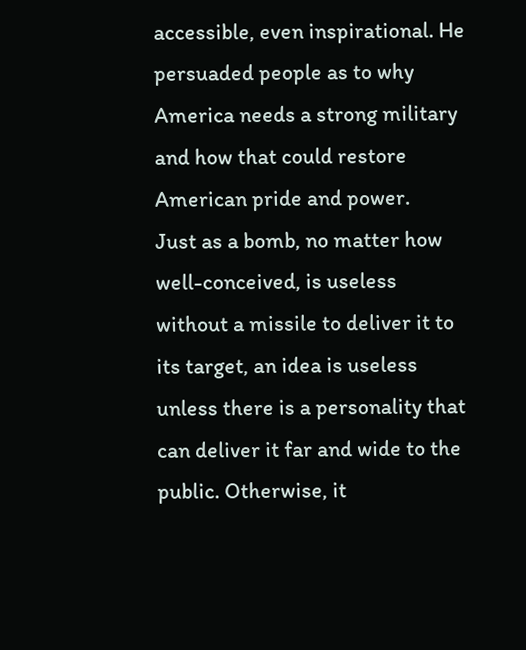accessible, even inspirational. He persuaded people as to why America needs a strong military and how that could restore American pride and power.
Just as a bomb, no matter how well-conceived, is useless without a missile to deliver it to its target, an idea is useless unless there is a personality that can deliver it far and wide to the public. Otherwise, it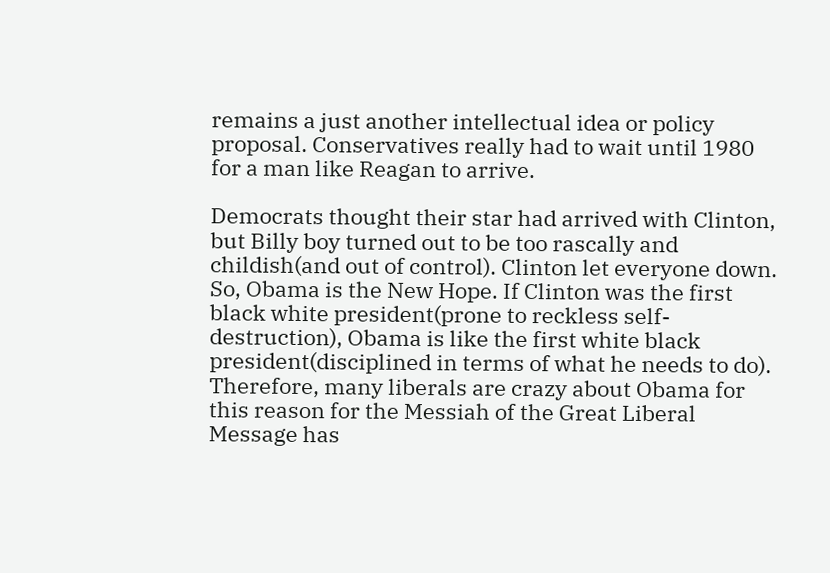remains a just another intellectual idea or policy proposal. Conservatives really had to wait until 1980 for a man like Reagan to arrive.

Democrats thought their star had arrived with Clinton, but Billy boy turned out to be too rascally and childish(and out of control). Clinton let everyone down. So, Obama is the New Hope. If Clinton was the first black white president(prone to reckless self-destruction), Obama is like the first white black president(disciplined in terms of what he needs to do). Therefore, many liberals are crazy about Obama for this reason for the Messiah of the Great Liberal Message has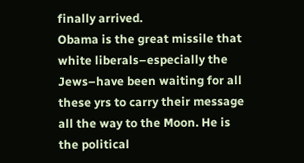finally arrived.
Obama is the great missile that white liberals–especially the Jews–have been waiting for all these yrs to carry their message all the way to the Moon. He is the political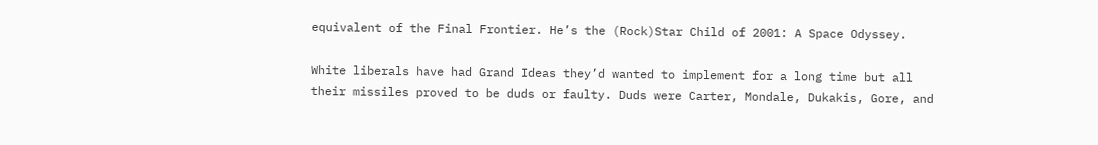equivalent of the Final Frontier. He’s the (Rock)Star Child of 2001: A Space Odyssey.

White liberals have had Grand Ideas they’d wanted to implement for a long time but all their missiles proved to be duds or faulty. Duds were Carter, Mondale, Dukakis, Gore, and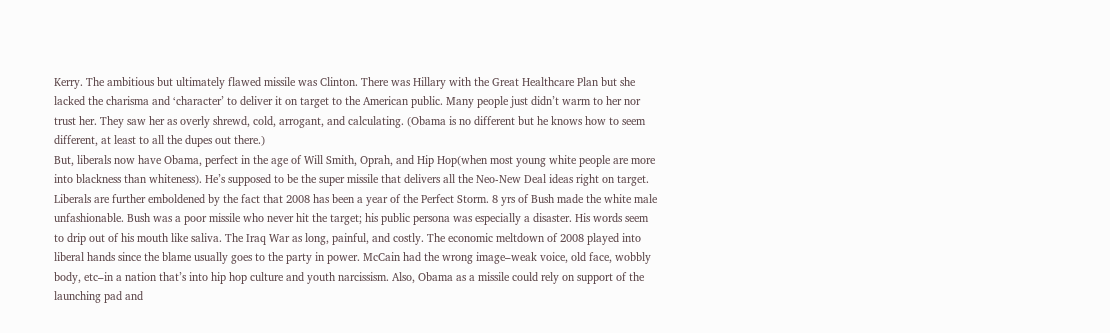Kerry. The ambitious but ultimately flawed missile was Clinton. There was Hillary with the Great Healthcare Plan but she lacked the charisma and ‘character’ to deliver it on target to the American public. Many people just didn’t warm to her nor trust her. They saw her as overly shrewd, cold, arrogant, and calculating. (Obama is no different but he knows how to seem different, at least to all the dupes out there.)
But, liberals now have Obama, perfect in the age of Will Smith, Oprah, and Hip Hop(when most young white people are more into blackness than whiteness). He’s supposed to be the super missile that delivers all the Neo-New Deal ideas right on target. Liberals are further emboldened by the fact that 2008 has been a year of the Perfect Storm. 8 yrs of Bush made the white male unfashionable. Bush was a poor missile who never hit the target; his public persona was especially a disaster. His words seem to drip out of his mouth like saliva. The Iraq War as long, painful, and costly. The economic meltdown of 2008 played into liberal hands since the blame usually goes to the party in power. McCain had the wrong image–weak voice, old face, wobbly body, etc–in a nation that’s into hip hop culture and youth narcissism. Also, Obama as a missile could rely on support of the launching pad and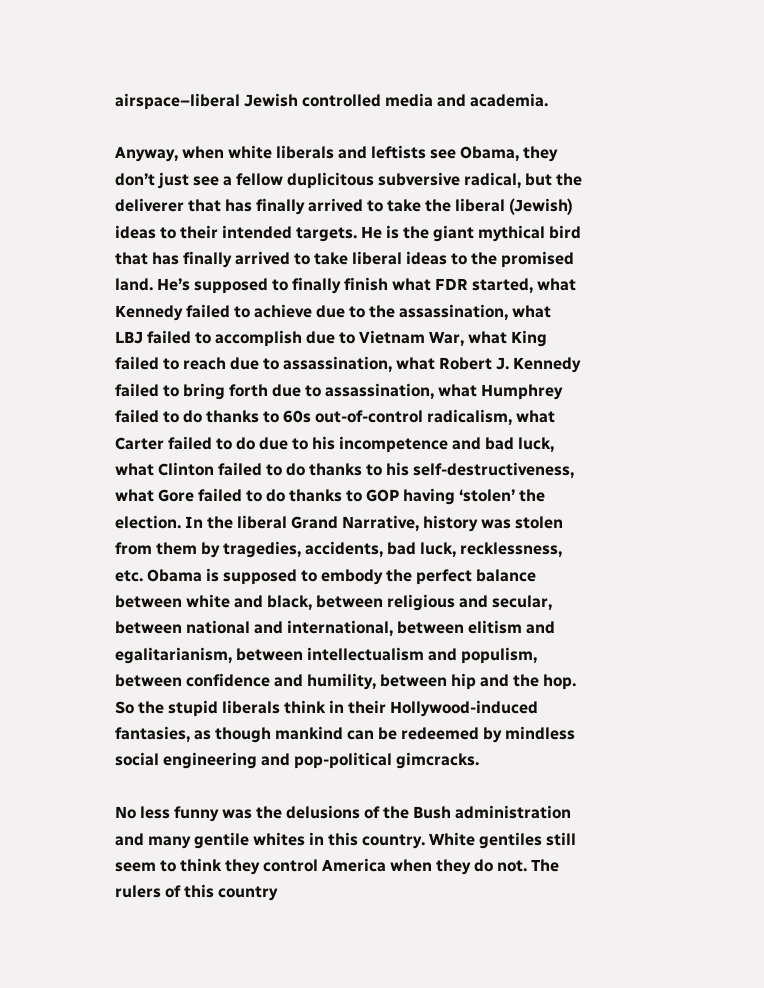airspace–liberal Jewish controlled media and academia.

Anyway, when white liberals and leftists see Obama, they don’t just see a fellow duplicitous subversive radical, but the deliverer that has finally arrived to take the liberal (Jewish) ideas to their intended targets. He is the giant mythical bird that has finally arrived to take liberal ideas to the promised land. He’s supposed to finally finish what FDR started, what Kennedy failed to achieve due to the assassination, what LBJ failed to accomplish due to Vietnam War, what King failed to reach due to assassination, what Robert J. Kennedy failed to bring forth due to assassination, what Humphrey failed to do thanks to 60s out-of-control radicalism, what Carter failed to do due to his incompetence and bad luck, what Clinton failed to do thanks to his self-destructiveness, what Gore failed to do thanks to GOP having ‘stolen’ the election. In the liberal Grand Narrative, history was stolen from them by tragedies, accidents, bad luck, recklessness, etc. Obama is supposed to embody the perfect balance between white and black, between religious and secular, between national and international, between elitism and egalitarianism, between intellectualism and populism, between confidence and humility, between hip and the hop. So the stupid liberals think in their Hollywood-induced fantasies, as though mankind can be redeemed by mindless social engineering and pop-political gimcracks.

No less funny was the delusions of the Bush administration and many gentile whites in this country. White gentiles still seem to think they control America when they do not. The rulers of this country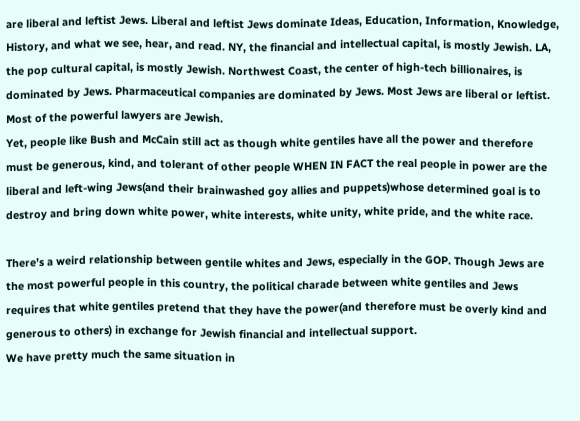are liberal and leftist Jews. Liberal and leftist Jews dominate Ideas, Education, Information, Knowledge, History, and what we see, hear, and read. NY, the financial and intellectual capital, is mostly Jewish. LA, the pop cultural capital, is mostly Jewish. Northwest Coast, the center of high-tech billionaires, is dominated by Jews. Pharmaceutical companies are dominated by Jews. Most Jews are liberal or leftist. Most of the powerful lawyers are Jewish.
Yet, people like Bush and McCain still act as though white gentiles have all the power and therefore must be generous, kind, and tolerant of other people WHEN IN FACT the real people in power are the liberal and left-wing Jews(and their brainwashed goy allies and puppets)whose determined goal is to destroy and bring down white power, white interests, white unity, white pride, and the white race.

There’s a weird relationship between gentile whites and Jews, especially in the GOP. Though Jews are the most powerful people in this country, the political charade between white gentiles and Jews requires that white gentiles pretend that they have the power(and therefore must be overly kind and generous to others) in exchange for Jewish financial and intellectual support.
We have pretty much the same situation in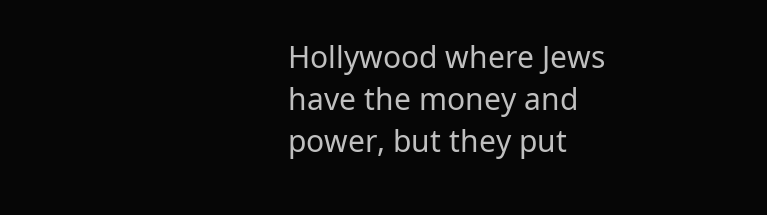Hollywood where Jews have the money and power, but they put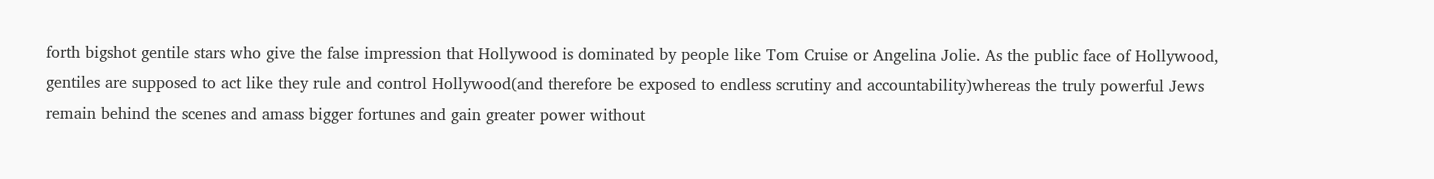forth bigshot gentile stars who give the false impression that Hollywood is dominated by people like Tom Cruise or Angelina Jolie. As the public face of Hollywood, gentiles are supposed to act like they rule and control Hollywood(and therefore be exposed to endless scrutiny and accountability)whereas the truly powerful Jews remain behind the scenes and amass bigger fortunes and gain greater power without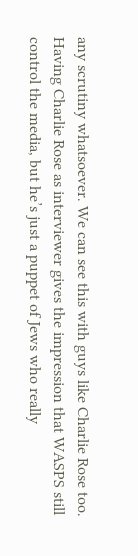any scrutiny whatsoever. We can see this with guys like Charlie Rose too. Having Charlie Rose as interviewer gives the impression that WASPS still control the media, but he’s just a puppet of Jews who really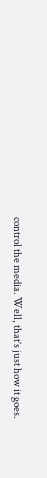control the media. Well, that’s just how it goes.